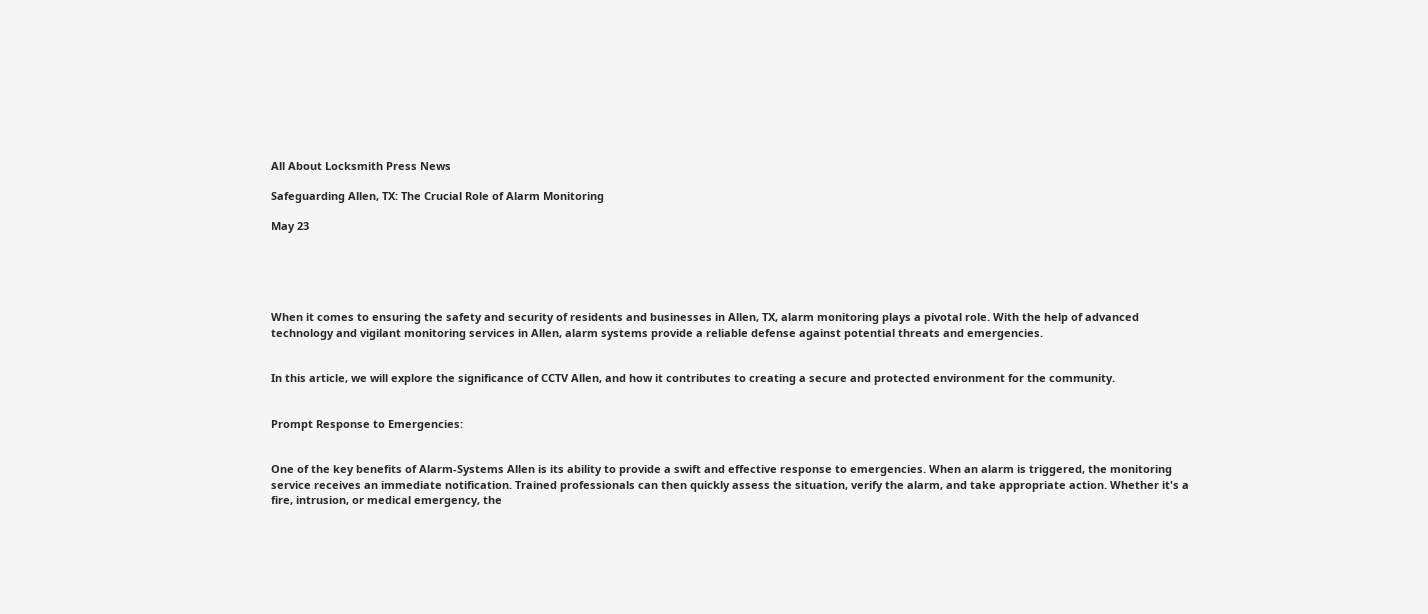All About Locksmith Press News

Safeguarding Allen, TX: The Crucial Role of Alarm Monitoring

May 23





When it comes to ensuring the safety and security of residents and businesses in Allen, TX, alarm monitoring plays a pivotal role. With the help of advanced technology and vigilant monitoring services in Allen, alarm systems provide a reliable defense against potential threats and emergencies.


In this article, we will explore the significance of CCTV Allen, and how it contributes to creating a secure and protected environment for the community.


Prompt Response to Emergencies:


One of the key benefits of Alarm-Systems Allen is its ability to provide a swift and effective response to emergencies. When an alarm is triggered, the monitoring service receives an immediate notification. Trained professionals can then quickly assess the situation, verify the alarm, and take appropriate action. Whether it's a fire, intrusion, or medical emergency, the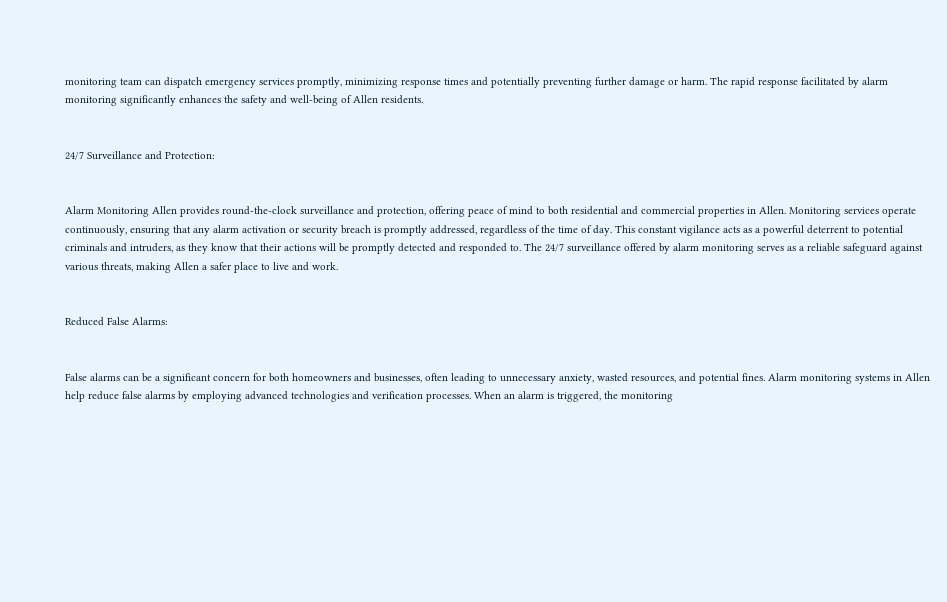monitoring team can dispatch emergency services promptly, minimizing response times and potentially preventing further damage or harm. The rapid response facilitated by alarm monitoring significantly enhances the safety and well-being of Allen residents.


24/7 Surveillance and Protection:


Alarm Monitoring Allen provides round-the-clock surveillance and protection, offering peace of mind to both residential and commercial properties in Allen. Monitoring services operate continuously, ensuring that any alarm activation or security breach is promptly addressed, regardless of the time of day. This constant vigilance acts as a powerful deterrent to potential criminals and intruders, as they know that their actions will be promptly detected and responded to. The 24/7 surveillance offered by alarm monitoring serves as a reliable safeguard against various threats, making Allen a safer place to live and work.


Reduced False Alarms:


False alarms can be a significant concern for both homeowners and businesses, often leading to unnecessary anxiety, wasted resources, and potential fines. Alarm monitoring systems in Allen help reduce false alarms by employing advanced technologies and verification processes. When an alarm is triggered, the monitoring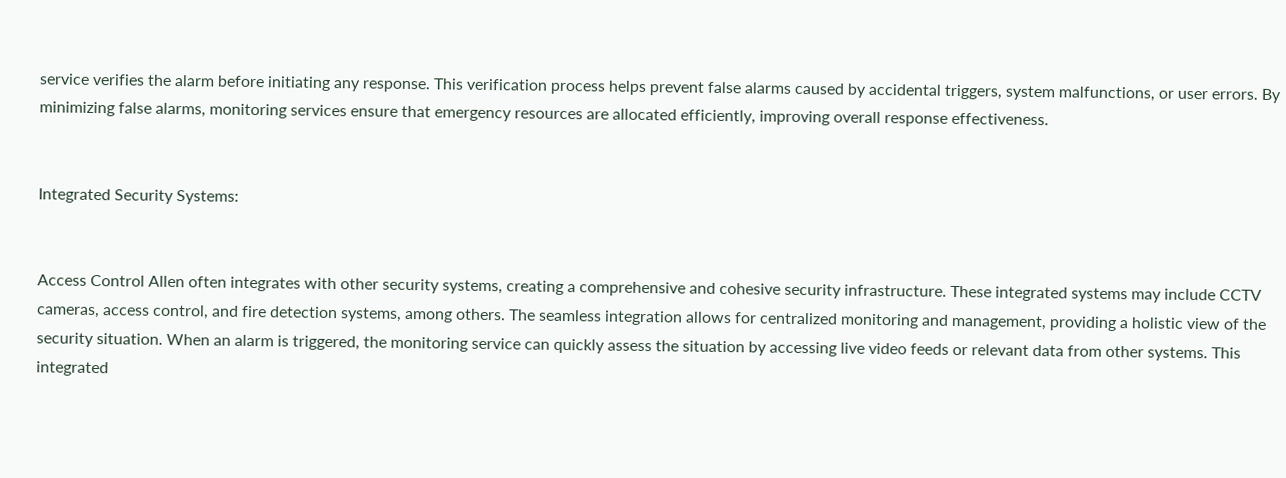service verifies the alarm before initiating any response. This verification process helps prevent false alarms caused by accidental triggers, system malfunctions, or user errors. By minimizing false alarms, monitoring services ensure that emergency resources are allocated efficiently, improving overall response effectiveness.


Integrated Security Systems:


Access Control Allen often integrates with other security systems, creating a comprehensive and cohesive security infrastructure. These integrated systems may include CCTV cameras, access control, and fire detection systems, among others. The seamless integration allows for centralized monitoring and management, providing a holistic view of the security situation. When an alarm is triggered, the monitoring service can quickly assess the situation by accessing live video feeds or relevant data from other systems. This integrated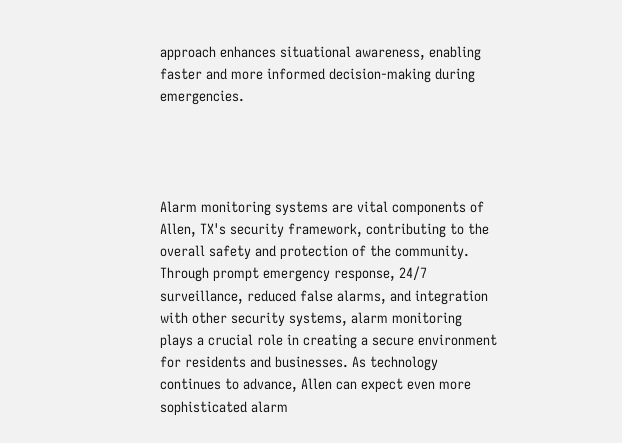approach enhances situational awareness, enabling faster and more informed decision-making during emergencies.




Alarm monitoring systems are vital components of Allen, TX's security framework, contributing to the overall safety and protection of the community. Through prompt emergency response, 24/7 surveillance, reduced false alarms, and integration with other security systems, alarm monitoring plays a crucial role in creating a secure environment for residents and businesses. As technology continues to advance, Allen can expect even more sophisticated alarm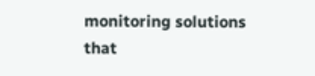monitoring solutions that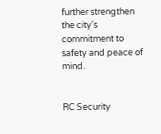further strengthen the city's commitment to safety and peace of mind.


RC Security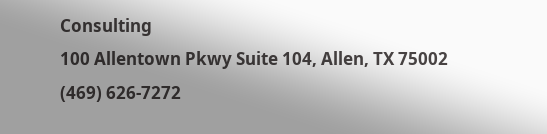Consulting
100 Allentown Pkwy Suite 104, Allen, TX 75002
(469) 626-7272